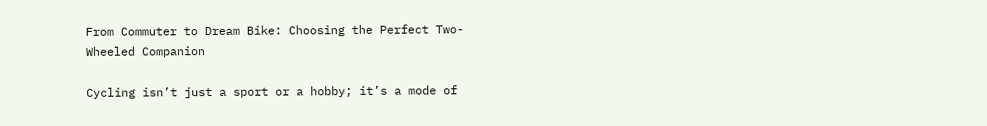From Commuter to Dream Bike: Choosing the Perfect Two-Wheeled Companion

Cycling isn’t just a sport or a hobby; it’s a mode of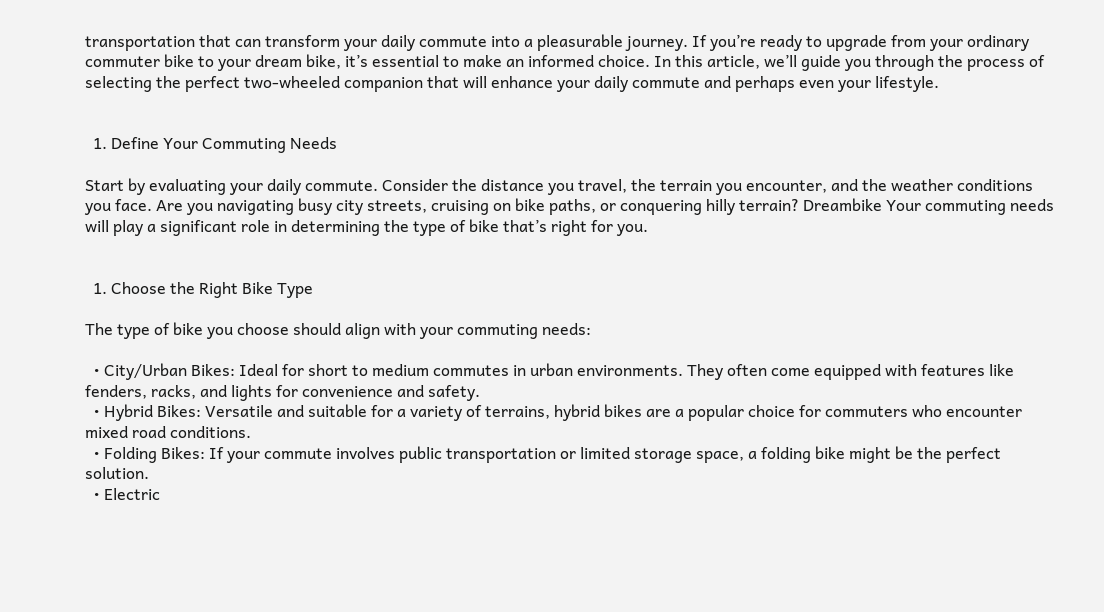transportation that can transform your daily commute into a pleasurable journey. If you’re ready to upgrade from your ordinary commuter bike to your dream bike, it’s essential to make an informed choice. In this article, we’ll guide you through the process of selecting the perfect two-wheeled companion that will enhance your daily commute and perhaps even your lifestyle.


  1. Define Your Commuting Needs

Start by evaluating your daily commute. Consider the distance you travel, the terrain you encounter, and the weather conditions you face. Are you navigating busy city streets, cruising on bike paths, or conquering hilly terrain? Dreambike Your commuting needs will play a significant role in determining the type of bike that’s right for you.


  1. Choose the Right Bike Type

The type of bike you choose should align with your commuting needs:

  • City/Urban Bikes: Ideal for short to medium commutes in urban environments. They often come equipped with features like fenders, racks, and lights for convenience and safety.
  • Hybrid Bikes: Versatile and suitable for a variety of terrains, hybrid bikes are a popular choice for commuters who encounter mixed road conditions.
  • Folding Bikes: If your commute involves public transportation or limited storage space, a folding bike might be the perfect solution.
  • Electric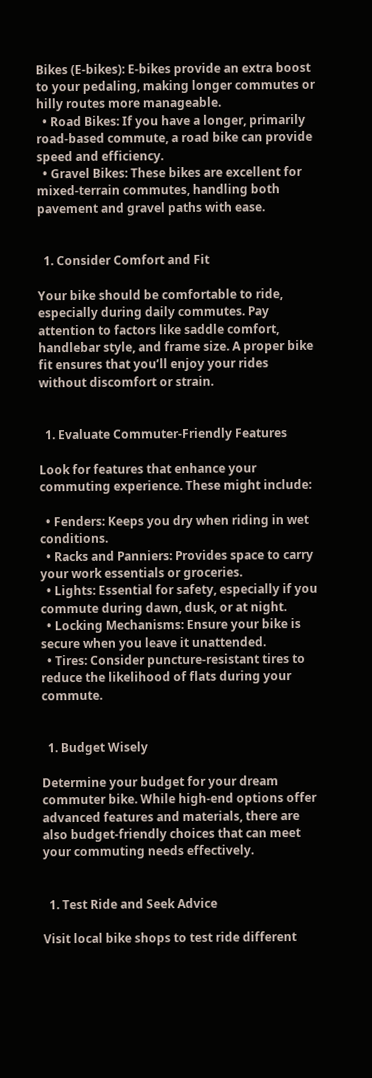Bikes (E-bikes): E-bikes provide an extra boost to your pedaling, making longer commutes or hilly routes more manageable.
  • Road Bikes: If you have a longer, primarily road-based commute, a road bike can provide speed and efficiency.
  • Gravel Bikes: These bikes are excellent for mixed-terrain commutes, handling both pavement and gravel paths with ease.


  1. Consider Comfort and Fit

Your bike should be comfortable to ride, especially during daily commutes. Pay attention to factors like saddle comfort, handlebar style, and frame size. A proper bike fit ensures that you’ll enjoy your rides without discomfort or strain.


  1. Evaluate Commuter-Friendly Features

Look for features that enhance your commuting experience. These might include:

  • Fenders: Keeps you dry when riding in wet conditions.
  • Racks and Panniers: Provides space to carry your work essentials or groceries.
  • Lights: Essential for safety, especially if you commute during dawn, dusk, or at night.
  • Locking Mechanisms: Ensure your bike is secure when you leave it unattended.
  • Tires: Consider puncture-resistant tires to reduce the likelihood of flats during your commute.


  1. Budget Wisely

Determine your budget for your dream commuter bike. While high-end options offer advanced features and materials, there are also budget-friendly choices that can meet your commuting needs effectively.


  1. Test Ride and Seek Advice

Visit local bike shops to test ride different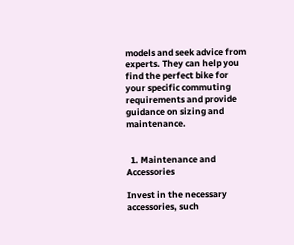models and seek advice from experts. They can help you find the perfect bike for your specific commuting requirements and provide guidance on sizing and maintenance.


  1. Maintenance and Accessories

Invest in the necessary accessories, such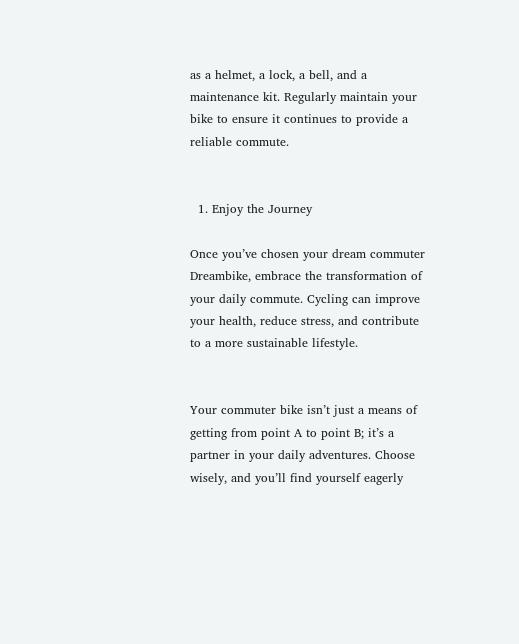as a helmet, a lock, a bell, and a maintenance kit. Regularly maintain your bike to ensure it continues to provide a reliable commute.


  1. Enjoy the Journey

Once you’ve chosen your dream commuter Dreambike, embrace the transformation of your daily commute. Cycling can improve your health, reduce stress, and contribute to a more sustainable lifestyle.


Your commuter bike isn’t just a means of getting from point A to point B; it’s a partner in your daily adventures. Choose wisely, and you’ll find yourself eagerly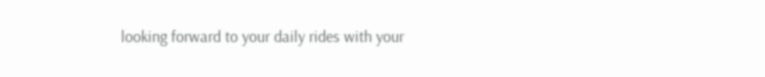looking forward to your daily rides with your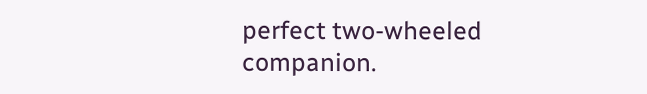perfect two-wheeled companion.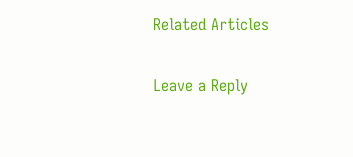Related Articles

Leave a Reply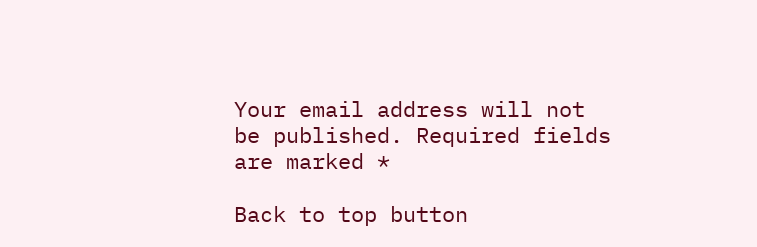Your email address will not be published. Required fields are marked *

Back to top button